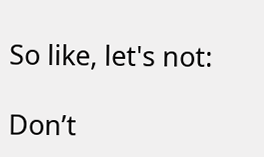So like, let's not:

Don’t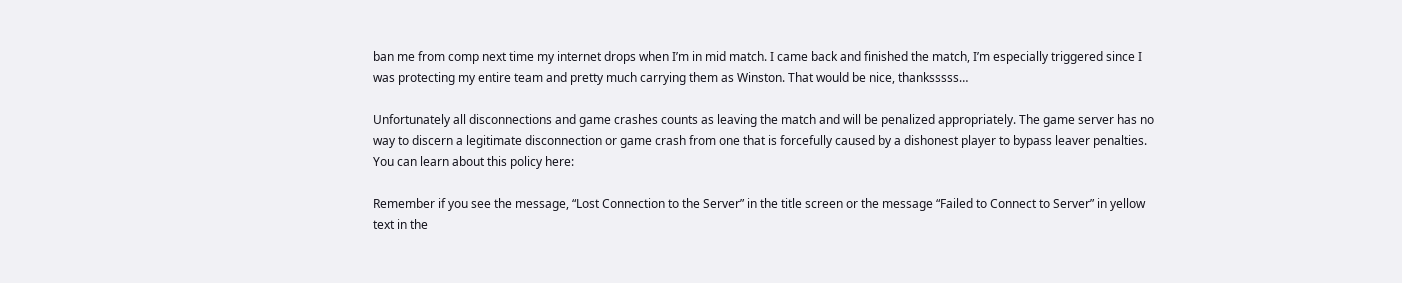ban me from comp next time my internet drops when I’m in mid match. I came back and finished the match, I’m especially triggered since I was protecting my entire team and pretty much carrying them as Winston. That would be nice, thanksssss…

Unfortunately all disconnections and game crashes counts as leaving the match and will be penalized appropriately. The game server has no way to discern a legitimate disconnection or game crash from one that is forcefully caused by a dishonest player to bypass leaver penalties. You can learn about this policy here:

Remember if you see the message, “Lost Connection to the Server” in the title screen or the message “Failed to Connect to Server” in yellow text in the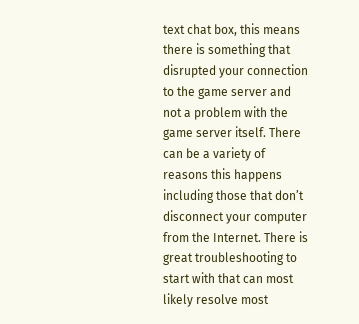text chat box, this means there is something that disrupted your connection to the game server and not a problem with the game server itself. There can be a variety of reasons this happens including those that don’t disconnect your computer from the Internet. There is great troubleshooting to start with that can most likely resolve most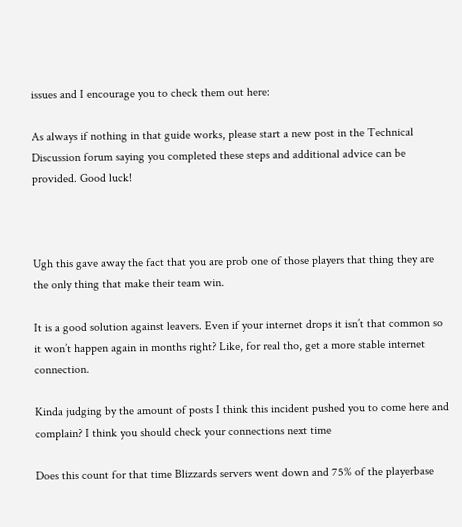issues and I encourage you to check them out here:

As always if nothing in that guide works, please start a new post in the Technical Discussion forum saying you completed these steps and additional advice can be provided. Good luck!



Ugh this gave away the fact that you are prob one of those players that thing they are the only thing that make their team win.

It is a good solution against leavers. Even if your internet drops it isn’t that common so it won’t happen again in months right? Like, for real tho, get a more stable internet connection.

Kinda judging by the amount of posts I think this incident pushed you to come here and complain? I think you should check your connections next time

Does this count for that time Blizzards servers went down and 75% of the playerbase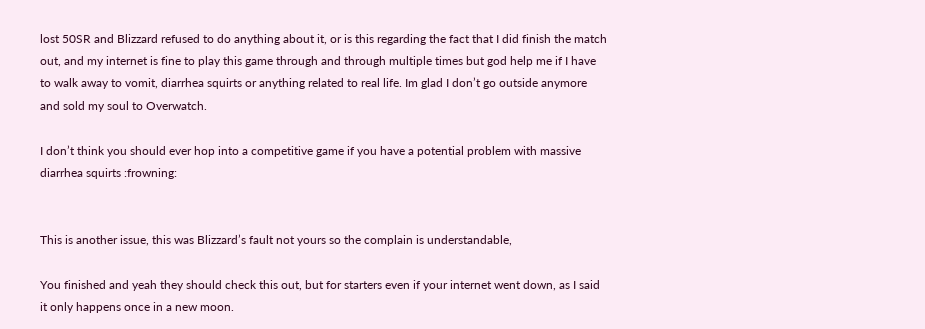lost 50SR and Blizzard refused to do anything about it, or is this regarding the fact that I did finish the match out, and my internet is fine to play this game through and through multiple times but god help me if I have to walk away to vomit, diarrhea squirts or anything related to real life. Im glad I don’t go outside anymore and sold my soul to Overwatch.

I don’t think you should ever hop into a competitive game if you have a potential problem with massive diarrhea squirts :frowning:


This is another issue, this was Blizzard’s fault not yours so the complain is understandable,

You finished and yeah they should check this out, but for starters even if your internet went down, as I said it only happens once in a new moon.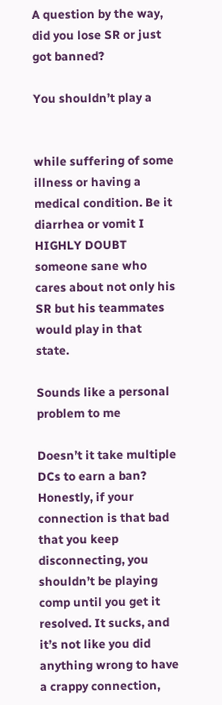A question by the way, did you lose SR or just got banned?

You shouldn’t play a


while suffering of some illness or having a medical condition. Be it diarrhea or vomit I HIGHLY DOUBT someone sane who cares about not only his SR but his teammates would play in that state.

Sounds like a personal problem to me

Doesn’t it take multiple DCs to earn a ban? Honestly, if your connection is that bad that you keep disconnecting, you shouldn’t be playing comp until you get it resolved. It sucks, and it’s not like you did anything wrong to have a crappy connection,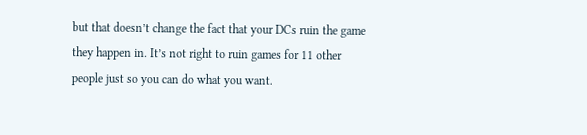but that doesn’t change the fact that your DCs ruin the game they happen in. It’s not right to ruin games for 11 other people just so you can do what you want.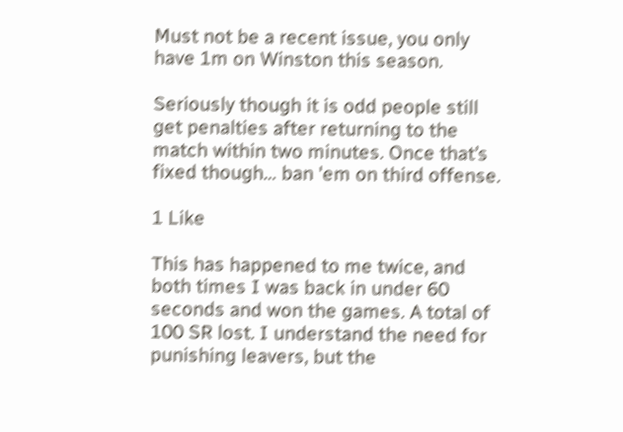Must not be a recent issue, you only have 1m on Winston this season.

Seriously though it is odd people still get penalties after returning to the match within two minutes. Once that’s fixed though… ban 'em on third offense.

1 Like

This has happened to me twice, and both times I was back in under 60 seconds and won the games. A total of 100 SR lost. I understand the need for punishing leavers, but the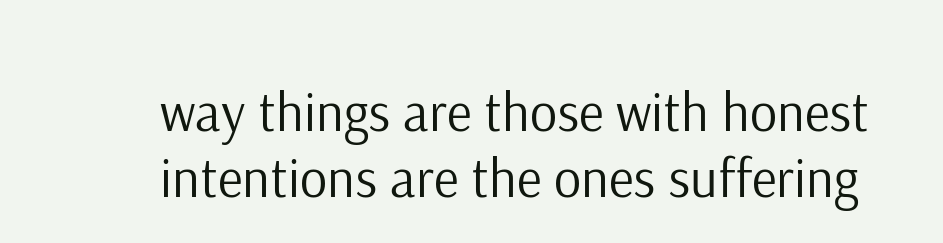way things are those with honest intentions are the ones suffering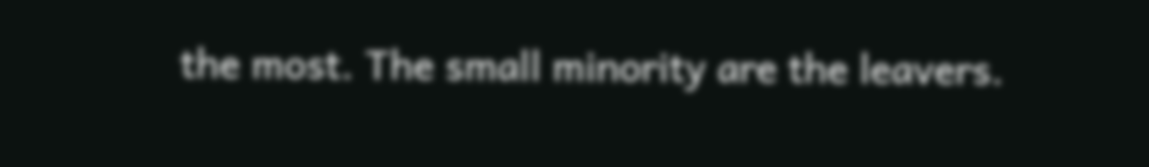the most. The small minority are the leavers.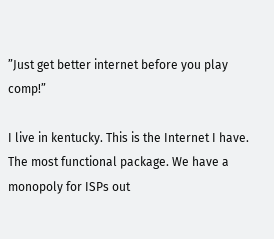”Just get better internet before you play comp!”

I live in kentucky. This is the Internet I have. The most functional package. We have a monopoly for ISPs out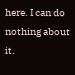here. I can do nothing about it.